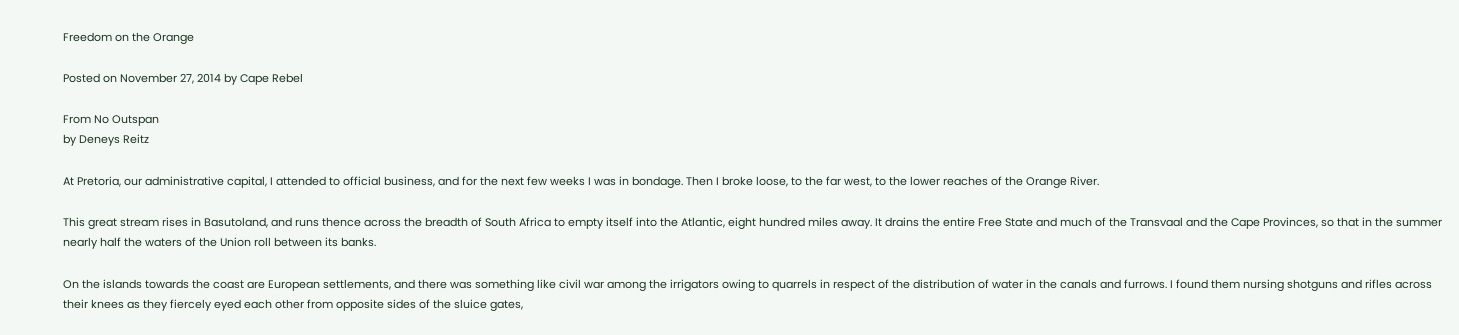Freedom on the Orange

Posted on November 27, 2014 by Cape Rebel

From No Outspan
by Deneys Reitz

At Pretoria, our administrative capital, I attended to official business, and for the next few weeks I was in bondage. Then I broke loose, to the far west, to the lower reaches of the Orange River.

This great stream rises in Basutoland, and runs thence across the breadth of South Africa to empty itself into the Atlantic, eight hundred miles away. It drains the entire Free State and much of the Transvaal and the Cape Provinces, so that in the summer nearly half the waters of the Union roll between its banks.

On the islands towards the coast are European settlements, and there was something like civil war among the irrigators owing to quarrels in respect of the distribution of water in the canals and furrows. I found them nursing shotguns and rifles across their knees as they fiercely eyed each other from opposite sides of the sluice gates,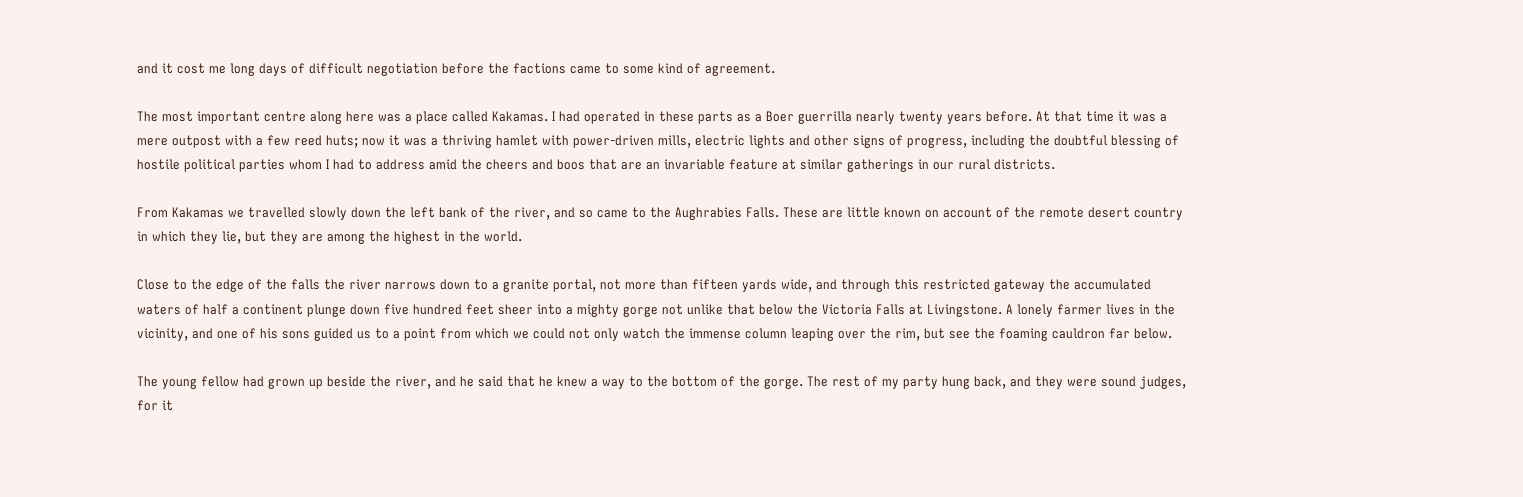and it cost me long days of difficult negotiation before the factions came to some kind of agreement.

The most important centre along here was a place called Kakamas. I had operated in these parts as a Boer guerrilla nearly twenty years before. At that time it was a mere outpost with a few reed huts; now it was a thriving hamlet with power-driven mills, electric lights and other signs of progress, including the doubtful blessing of hostile political parties whom I had to address amid the cheers and boos that are an invariable feature at similar gatherings in our rural districts.

From Kakamas we travelled slowly down the left bank of the river, and so came to the Aughrabies Falls. These are little known on account of the remote desert country in which they lie, but they are among the highest in the world.

Close to the edge of the falls the river narrows down to a granite portal, not more than fifteen yards wide, and through this restricted gateway the accumulated waters of half a continent plunge down five hundred feet sheer into a mighty gorge not unlike that below the Victoria Falls at Livingstone. A lonely farmer lives in the vicinity, and one of his sons guided us to a point from which we could not only watch the immense column leaping over the rim, but see the foaming cauldron far below.

The young fellow had grown up beside the river, and he said that he knew a way to the bottom of the gorge. The rest of my party hung back, and they were sound judges, for it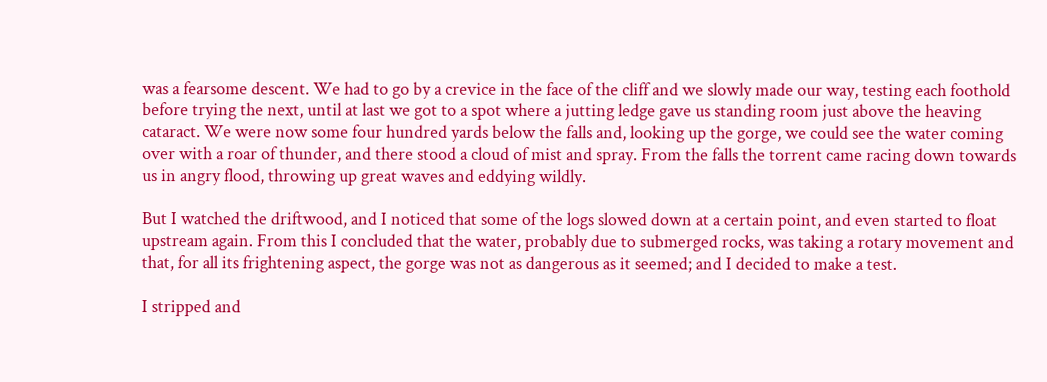was a fearsome descent. We had to go by a crevice in the face of the cliff and we slowly made our way, testing each foothold before trying the next, until at last we got to a spot where a jutting ledge gave us standing room just above the heaving cataract. We were now some four hundred yards below the falls and, looking up the gorge, we could see the water coming over with a roar of thunder, and there stood a cloud of mist and spray. From the falls the torrent came racing down towards us in angry flood, throwing up great waves and eddying wildly.

But I watched the driftwood, and I noticed that some of the logs slowed down at a certain point, and even started to float upstream again. From this I concluded that the water, probably due to submerged rocks, was taking a rotary movement and that, for all its frightening aspect, the gorge was not as dangerous as it seemed; and I decided to make a test.

I stripped and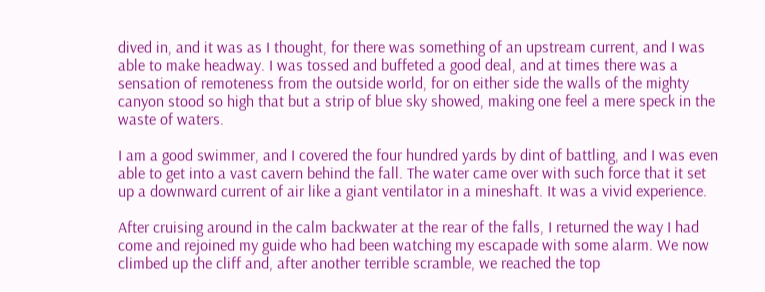dived in, and it was as I thought, for there was something of an upstream current, and I was able to make headway. I was tossed and buffeted a good deal, and at times there was a sensation of remoteness from the outside world, for on either side the walls of the mighty canyon stood so high that but a strip of blue sky showed, making one feel a mere speck in the waste of waters.

I am a good swimmer, and I covered the four hundred yards by dint of battling, and I was even able to get into a vast cavern behind the fall. The water came over with such force that it set up a downward current of air like a giant ventilator in a mineshaft. It was a vivid experience.

After cruising around in the calm backwater at the rear of the falls, I returned the way I had come and rejoined my guide who had been watching my escapade with some alarm. We now climbed up the cliff and, after another terrible scramble, we reached the top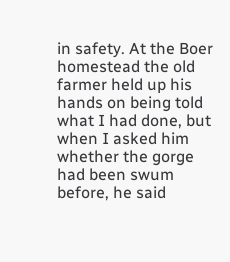in safety. At the Boer homestead the old farmer held up his hands on being told what I had done, but when I asked him whether the gorge had been swum before, he said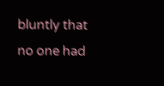bluntly that no one had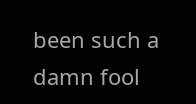been such a damn fool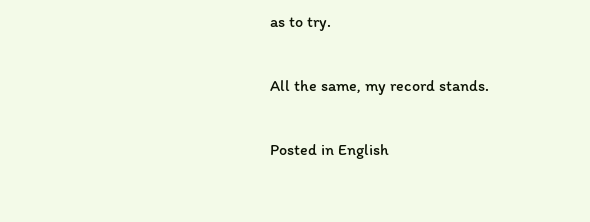as to try.

All the same, my record stands.

Posted in English